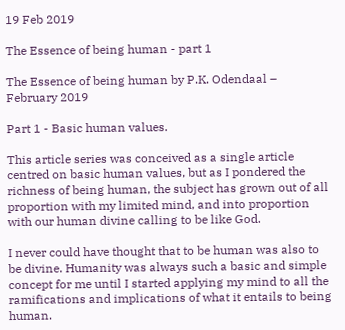19 Feb 2019

The Essence of being human - part 1

The Essence of being human by P.K. Odendaal – February 2019

Part 1 - Basic human values.

This article series was conceived as a single article centred on basic human values, but as I pondered the richness of being human, the subject has grown out of all proportion with my limited mind, and into proportion with our human divine calling to be like God.

I never could have thought that to be human was also to be divine. Humanity was always such a basic and simple concept for me until I started applying my mind to all the ramifications and implications of what it entails to being human.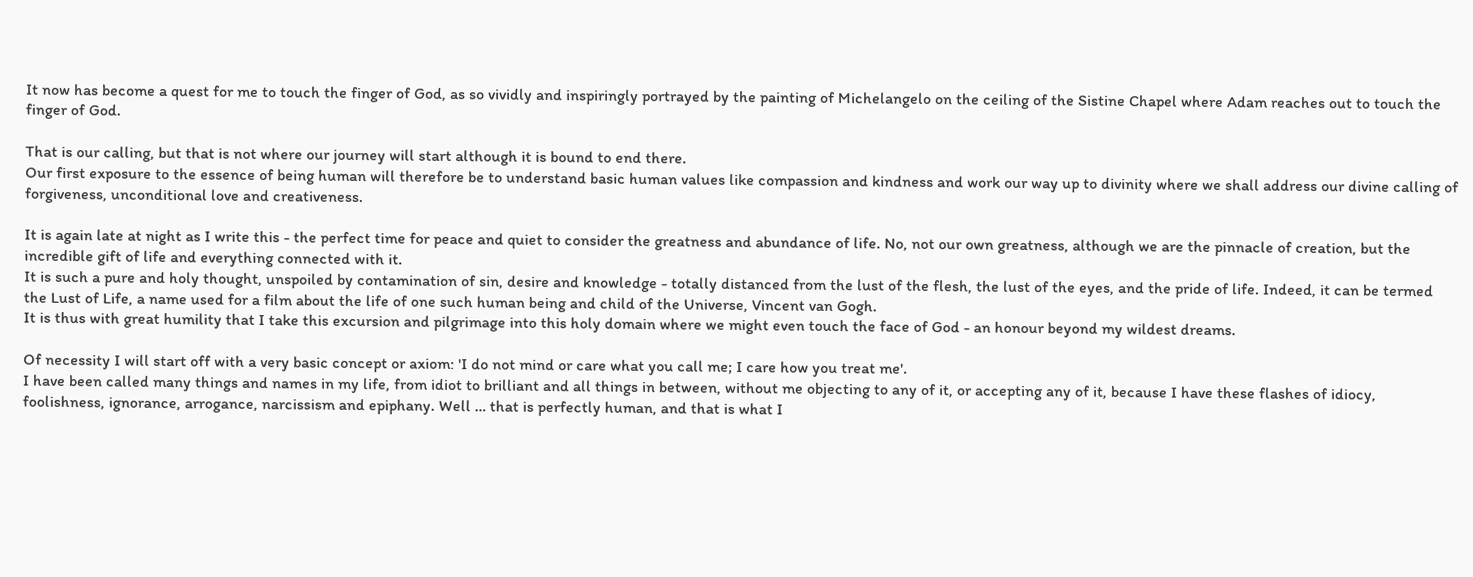It now has become a quest for me to touch the finger of God, as so vividly and inspiringly portrayed by the painting of Michelangelo on the ceiling of the Sistine Chapel where Adam reaches out to touch the finger of God.

That is our calling, but that is not where our journey will start although it is bound to end there.
Our first exposure to the essence of being human will therefore be to understand basic human values like compassion and kindness and work our way up to divinity where we shall address our divine calling of forgiveness, unconditional love and creativeness.

It is again late at night as I write this - the perfect time for peace and quiet to consider the greatness and abundance of life. No, not our own greatness, although we are the pinnacle of creation, but the incredible gift of life and everything connected with it.
It is such a pure and holy thought, unspoiled by contamination of sin, desire and knowledge - totally distanced from the lust of the flesh, the lust of the eyes, and the pride of life. Indeed, it can be termed the Lust of Life, a name used for a film about the life of one such human being and child of the Universe, Vincent van Gogh.
It is thus with great humility that I take this excursion and pilgrimage into this holy domain where we might even touch the face of God - an honour beyond my wildest dreams.

Of necessity I will start off with a very basic concept or axiom: 'I do not mind or care what you call me; I care how you treat me'.
I have been called many things and names in my life, from idiot to brilliant and all things in between, without me objecting to any of it, or accepting any of it, because I have these flashes of idiocy, foolishness, ignorance, arrogance, narcissism and epiphany. Well … that is perfectly human, and that is what I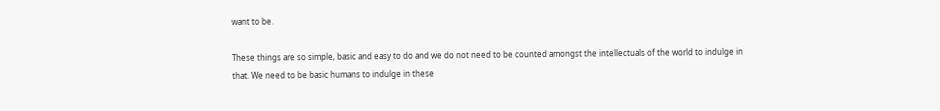want to be.

These things are so simple, basic and easy to do and we do not need to be counted amongst the intellectuals of the world to indulge in that. We need to be basic humans to indulge in these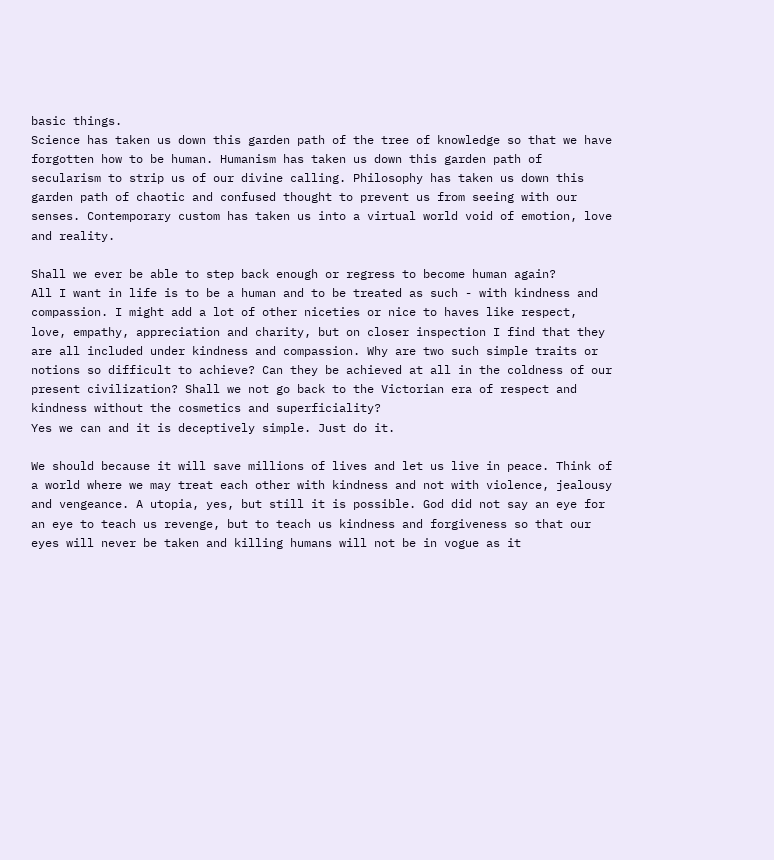basic things.
Science has taken us down this garden path of the tree of knowledge so that we have forgotten how to be human. Humanism has taken us down this garden path of secularism to strip us of our divine calling. Philosophy has taken us down this garden path of chaotic and confused thought to prevent us from seeing with our senses. Contemporary custom has taken us into a virtual world void of emotion, love and reality.

Shall we ever be able to step back enough or regress to become human again?
All I want in life is to be a human and to be treated as such - with kindness and compassion. I might add a lot of other niceties or nice to haves like respect, love, empathy, appreciation and charity, but on closer inspection I find that they are all included under kindness and compassion. Why are two such simple traits or notions so difficult to achieve? Can they be achieved at all in the coldness of our present civilization? Shall we not go back to the Victorian era of respect and kindness without the cosmetics and superficiality?
Yes we can and it is deceptively simple. Just do it.

We should because it will save millions of lives and let us live in peace. Think of a world where we may treat each other with kindness and not with violence, jealousy and vengeance. A utopia, yes, but still it is possible. God did not say an eye for an eye to teach us revenge, but to teach us kindness and forgiveness so that our eyes will never be taken and killing humans will not be in vogue as it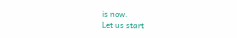is now.
Let us start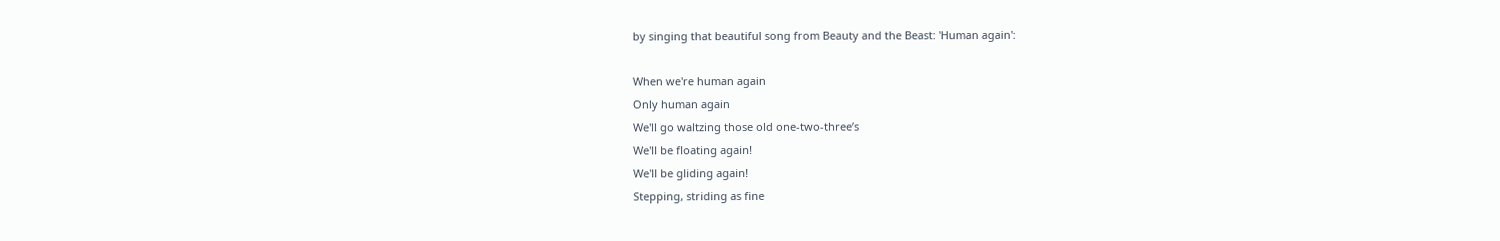by singing that beautiful song from Beauty and the Beast: 'Human again':

When we're human again
Only human again
We'll go waltzing those old one-two-three’s
We'll be floating again!
We'll be gliding again!
Stepping, striding as fine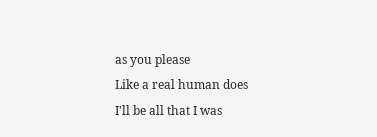as you please
Like a real human does
I'll be all that I was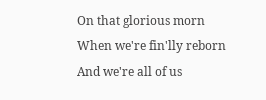On that glorious morn
When we're fin'lly reborn
And we're all of us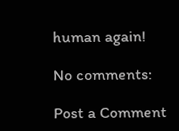human again!

No comments:

Post a Comment